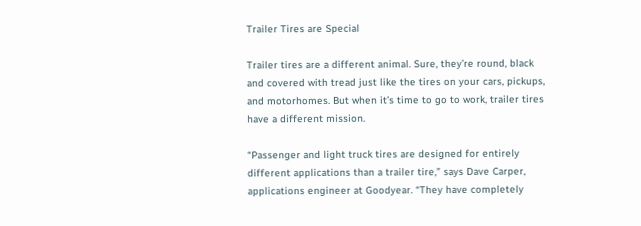Trailer Tires are Special

Trailer tires are a different animal. Sure, they’re round, black and covered with tread just like the tires on your cars, pickups, and motorhomes. But when it’s time to go to work, trailer tires have a different mission.

“Passenger and light truck tires are designed for entirely different applications than a trailer tire,” says Dave Carper, applications engineer at Goodyear. “They have completely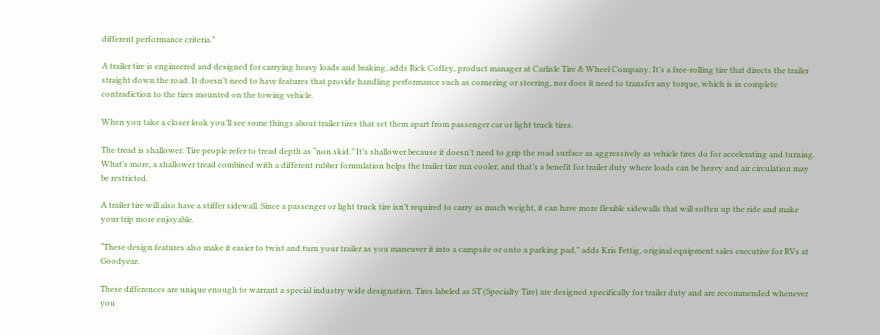different performance criteria.”

A trailer tire is engineered and designed for carrying heavy loads and braking, adds Rick Coffey, product manager at Carlisle Tire & Wheel Company. It’s a free-rolling tire that directs the trailer straight down the road. It doesn’t need to have features that provide handling performance such as cornering or steering, nor does it need to transfer any torque, which is in complete contradiction to the tires mounted on the towing vehicle.

When you take a closer look you’ll see some things about trailer tires that set them apart from passenger car or light truck tires.

The tread is shallower. Tire people refer to tread depth as “non skid.” It’s shallower because it doesn’t need to grip the road surface as aggressively as vehicle tires do for accelerating and turning. What’s more, a shallower tread combined with a different rubber formulation helps the trailer tire run cooler, and that’s a benefit for trailer duty where loads can be heavy and air circulation may be restricted.

A trailer tire will also have a stiffer sidewall. Since a passenger or light truck tire isn’t required to carry as much weight, it can have more flexible sidewalls that will soften up the ride and make your trip more enjoyable.

“These design features also make it easier to twist and turn your trailer as you maneuver it into a campsite or onto a parking pad,” adds Kris Fettig, original equipment sales executive for RVs at Goodyear.

These differences are unique enough to warrant a special industry wide designation. Tires labeled as ST (Specialty Tire) are designed specifically for trailer duty and are recommended whenever you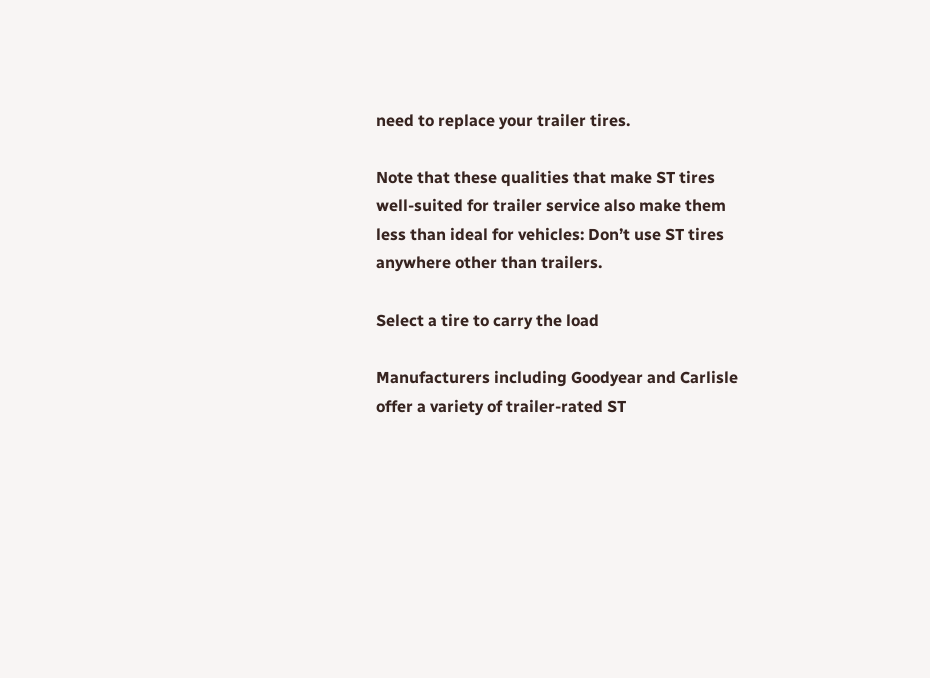need to replace your trailer tires.

Note that these qualities that make ST tires well-suited for trailer service also make them less than ideal for vehicles: Don’t use ST tires anywhere other than trailers.

Select a tire to carry the load

Manufacturers including Goodyear and Carlisle offer a variety of trailer-rated ST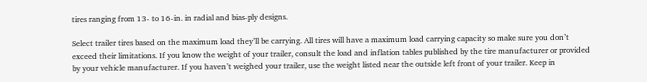tires ranging from 13- to 16-in. in radial and bias-ply designs.

Select trailer tires based on the maximum load they’ll be carrying. All tires will have a maximum load carrying capacity so make sure you don’t exceed their limitations. If you know the weight of your trailer, consult the load and inflation tables published by the tire manufacturer or provided by your vehicle manufacturer. If you haven’t weighed your trailer, use the weight listed near the outside left front of your trailer. Keep in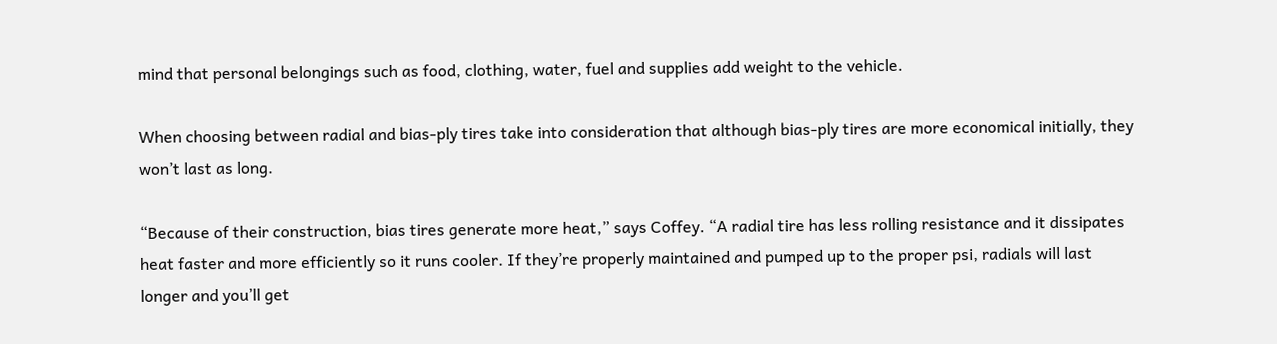mind that personal belongings such as food, clothing, water, fuel and supplies add weight to the vehicle.

When choosing between radial and bias-ply tires take into consideration that although bias-ply tires are more economical initially, they won’t last as long.

“Because of their construction, bias tires generate more heat,” says Coffey. “A radial tire has less rolling resistance and it dissipates heat faster and more efficiently so it runs cooler. If they’re properly maintained and pumped up to the proper psi, radials will last longer and you’ll get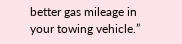better gas mileage in your towing vehicle.”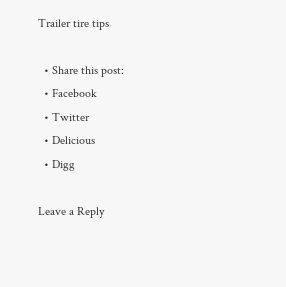Trailer tire tips

  • Share this post:
  • Facebook
  • Twitter
  • Delicious
  • Digg

Leave a Reply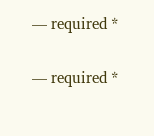— required *

— required *